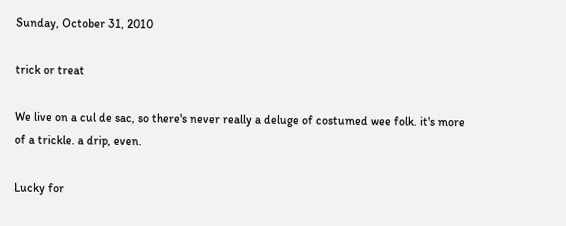Sunday, October 31, 2010

trick or treat

We live on a cul de sac, so there's never really a deluge of costumed wee folk. it's more of a trickle. a drip, even.

Lucky for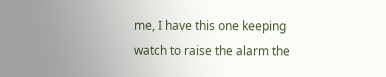me, I have this one keeping watch to raise the alarm the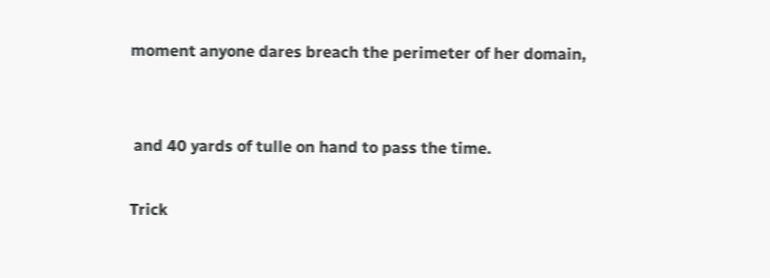moment anyone dares breach the perimeter of her domain,


 and 40 yards of tulle on hand to pass the time.

Trick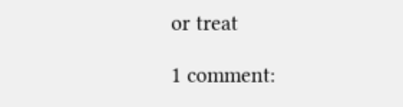or treat

1 comment: